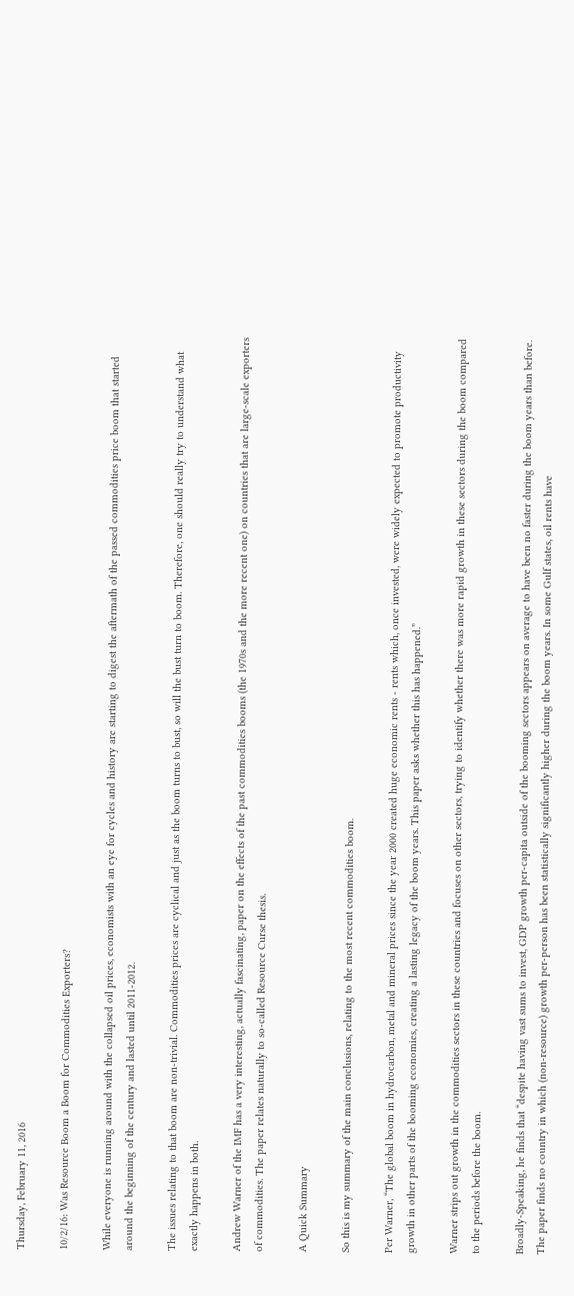Thursday, February 11, 2016

10/2/16: Was Resource Boom a Boom for Commodities Exporters?

While everyone is running around with the collapsed oil prices, economists with an eye for cycles and history are starting to digest the aftermath of the passed commodities price boom that started around the beginning of the century and lasted until 2011-2012.

The issues relating to that boom are non-trivial. Commodities prices are cyclical and just as the boom turns to bust, so will the bust turn to boom. Therefore, one should really try to understand what exactly happens in both.

Andrew Warner of the IMF has a very interesting, actually fascinating, paper on the effects of the past commodities booms (the 1970s and the more recent one) on countries that are large-scale exporters of commodities. The paper relates naturally to so-called Resource Curse thesis.

A Quick Summary

So this is my summary of the main conclusions, relating to the most recent commodities boom.

Per Warner, “The global boom in hydrocarbon, metal and mineral prices since the year 2000 created huge economic rents - rents which, once invested, were widely expected to promote productivity growth in other parts of the booming economies, creating a lasting legacy of the boom years. This paper asks whether this has happened.”

Warner strips out growth in the commodities sectors in these countries and focuses on other sectors, trying to identify whether there was more rapid growth in these sectors during the boom compared to the periods before the boom.

Broadly-Speaking, he finds that “despite having vast sums to invest, GDP growth per-capita outside of the booming sectors appears on average to have been no faster during the boom years than before. The paper finds no country in which (non-resource) growth per-person has been statistically significantly higher during the boom years. In some Gulf states, oil rents have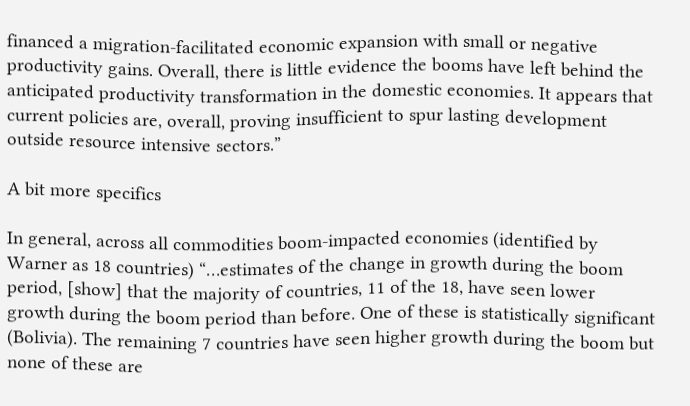financed a migration-facilitated economic expansion with small or negative productivity gains. Overall, there is little evidence the booms have left behind the anticipated productivity transformation in the domestic economies. It appears that current policies are, overall, proving insufficient to spur lasting development outside resource intensive sectors.”

A bit more specifics

In general, across all commodities boom-impacted economies (identified by Warner as 18 countries) “…estimates of the change in growth during the boom period, [show] that the majority of countries, 11 of the 18, have seen lower growth during the boom period than before. One of these is statistically significant (Bolivia). The remaining 7 countries have seen higher growth during the boom but none of these are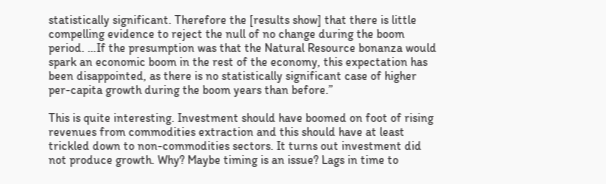statistically significant. Therefore the [results show] that there is little compelling evidence to reject the null of no change during the boom period. …If the presumption was that the Natural Resource bonanza would spark an economic boom in the rest of the economy, this expectation has been disappointed, as there is no statistically significant case of higher per-capita growth during the boom years than before.”

This is quite interesting. Investment should have boomed on foot of rising revenues from commodities extraction and this should have at least trickled down to non-commodities sectors. It turns out investment did not produce growth. Why? Maybe timing is an issue? Lags in time to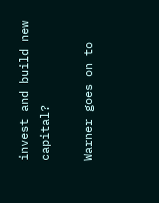invest and build new capital?

Warner goes on to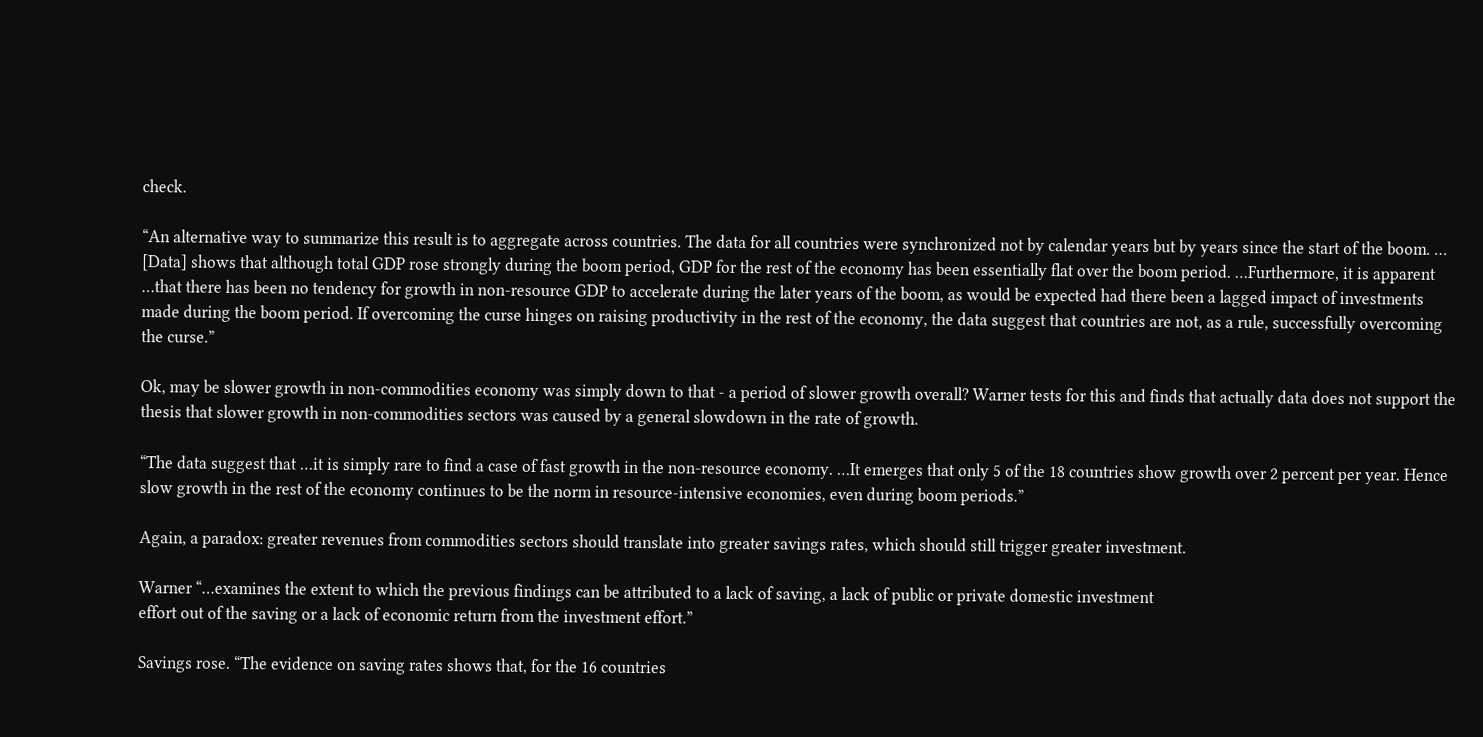check.

“An alternative way to summarize this result is to aggregate across countries. The data for all countries were synchronized not by calendar years but by years since the start of the boom. … [Data] shows that although total GDP rose strongly during the boom period, GDP for the rest of the economy has been essentially flat over the boom period. …Furthermore, it is apparent …that there has been no tendency for growth in non-resource GDP to accelerate during the later years of the boom, as would be expected had there been a lagged impact of investments made during the boom period. If overcoming the curse hinges on raising productivity in the rest of the economy, the data suggest that countries are not, as a rule, successfully overcoming the curse.”

Ok, may be slower growth in non-commodities economy was simply down to that - a period of slower growth overall? Warner tests for this and finds that actually data does not support the thesis that slower growth in non-commodities sectors was caused by a general slowdown in the rate of growth.

“The data suggest that …it is simply rare to find a case of fast growth in the non-resource economy. …It emerges that only 5 of the 18 countries show growth over 2 percent per year. Hence slow growth in the rest of the economy continues to be the norm in resource-intensive economies, even during boom periods.”

Again, a paradox: greater revenues from commodities sectors should translate into greater savings rates, which should still trigger greater investment.

Warner “…examines the extent to which the previous findings can be attributed to a lack of saving, a lack of public or private domestic investment
effort out of the saving or a lack of economic return from the investment effort.”

Savings rose. “The evidence on saving rates shows that, for the 16 countries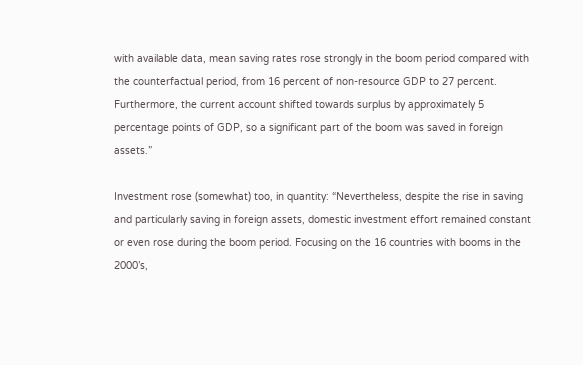with available data, mean saving rates rose strongly in the boom period compared with the counterfactual period, from 16 percent of non-resource GDP to 27 percent. Furthermore, the current account shifted towards surplus by approximately 5 percentage points of GDP, so a significant part of the boom was saved in foreign assets.”

Investment rose (somewhat) too, in quantity: “Nevertheless, despite the rise in saving and particularly saving in foreign assets, domestic investment effort remained constant or even rose during the boom period. Focusing on the 16 countries with booms in the 2000’s,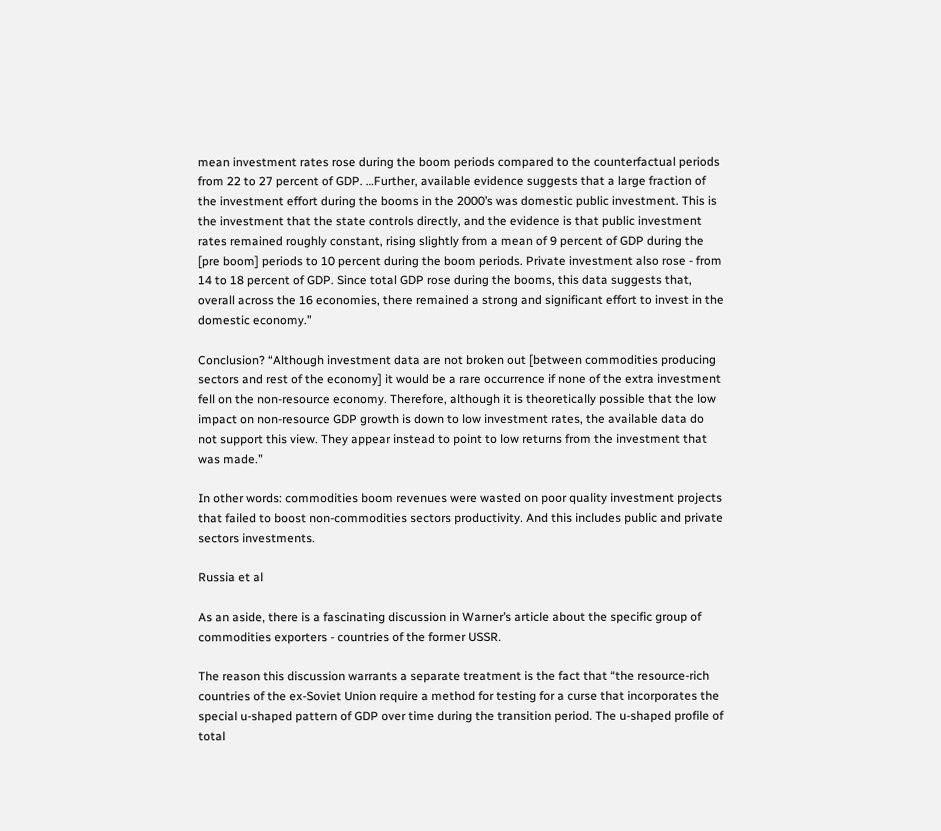mean investment rates rose during the boom periods compared to the counterfactual periods from 22 to 27 percent of GDP. …Further, available evidence suggests that a large fraction of the investment effort during the booms in the 2000’s was domestic public investment. This is the investment that the state controls directly, and the evidence is that public investment rates remained roughly constant, rising slightly from a mean of 9 percent of GDP during the [pre boom] periods to 10 percent during the boom periods. Private investment also rose - from 14 to 18 percent of GDP. Since total GDP rose during the booms, this data suggests that, overall across the 16 economies, there remained a strong and significant effort to invest in the domestic economy.”

Conclusion? “Although investment data are not broken out [between commodities producing sectors and rest of the economy] it would be a rare occurrence if none of the extra investment fell on the non-resource economy. Therefore, although it is theoretically possible that the low impact on non-resource GDP growth is down to low investment rates, the available data do not support this view. They appear instead to point to low returns from the investment that was made.”

In other words: commodities boom revenues were wasted on poor quality investment projects that failed to boost non-commodities sectors productivity. And this includes public and private sectors investments.

Russia et al

As an aside, there is a fascinating discussion in Warner’s article about the specific group of commodities exporters - countries of the former USSR.

The reason this discussion warrants a separate treatment is the fact that “the resource-rich countries of the ex-Soviet Union require a method for testing for a curse that incorporates the special u-shaped pattern of GDP over time during the transition period. The u-shaped profile of total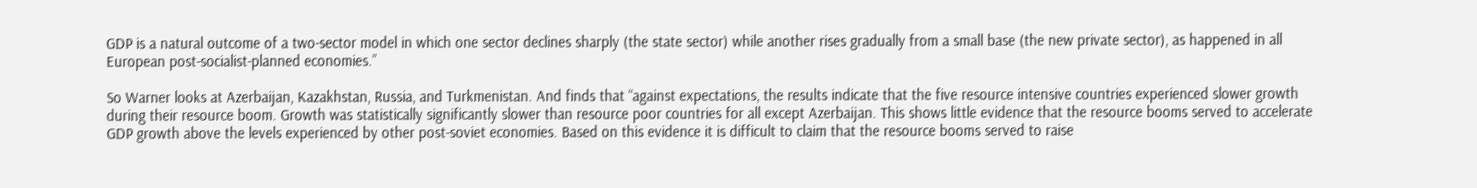GDP is a natural outcome of a two-sector model in which one sector declines sharply (the state sector) while another rises gradually from a small base (the new private sector), as happened in all European post-socialist-planned economies.”

So Warner looks at Azerbaijan, Kazakhstan, Russia, and Turkmenistan. And finds that “against expectations, the results indicate that the five resource intensive countries experienced slower growth during their resource boom. Growth was statistically significantly slower than resource poor countries for all except Azerbaijan. This shows little evidence that the resource booms served to accelerate GDP growth above the levels experienced by other post-soviet economies. Based on this evidence it is difficult to claim that the resource booms served to raise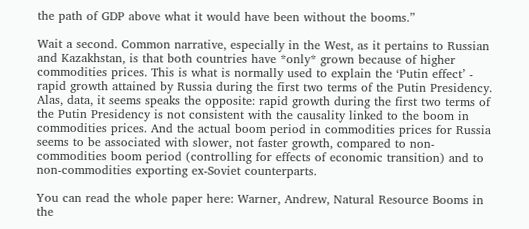the path of GDP above what it would have been without the booms.”

Wait a second. Common narrative, especially in the West, as it pertains to Russian and Kazakhstan, is that both countries have *only* grown because of higher commodities prices. This is what is normally used to explain the ‘Putin effect’ - rapid growth attained by Russia during the first two terms of the Putin Presidency. Alas, data, it seems speaks the opposite: rapid growth during the first two terms of the Putin Presidency is not consistent with the causality linked to the boom in commodities prices. And the actual boom period in commodities prices for Russia seems to be associated with slower, not faster growth, compared to non-commodities boom period (controlling for effects of economic transition) and to non-commodities exporting ex-Soviet counterparts.

You can read the whole paper here: Warner, Andrew, Natural Resource Booms in the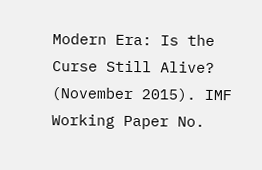Modern Era: Is the Curse Still Alive? (November 2015). IMF Working Paper No.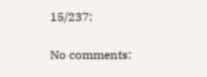15/237:

No comments: